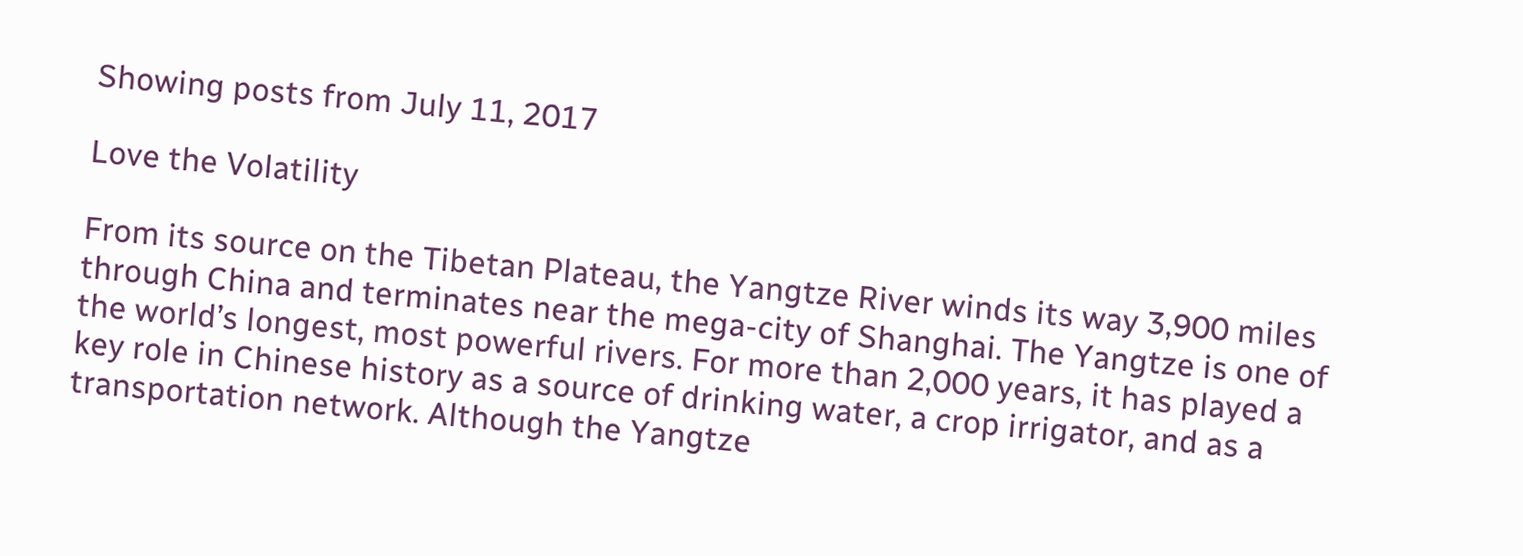Showing posts from July 11, 2017

Love the Volatility

From its source on the Tibetan Plateau, the Yangtze River winds its way 3,900 miles through China and terminates near the mega-city of Shanghai. The Yangtze is one of the world’s longest, most powerful rivers. For more than 2,000 years, it has played a key role in Chinese history as a source of drinking water, a crop irrigator, and as a transportation network. Although the Yangtze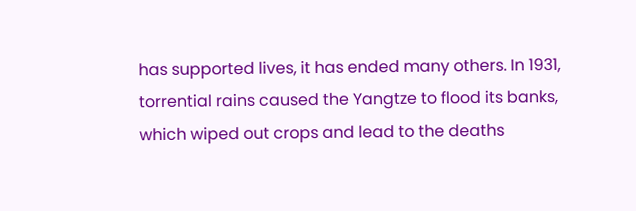has supported lives, it has ended many others. In 1931, torrential rains caused the Yangtze to flood its banks, which wiped out crops and lead to the deaths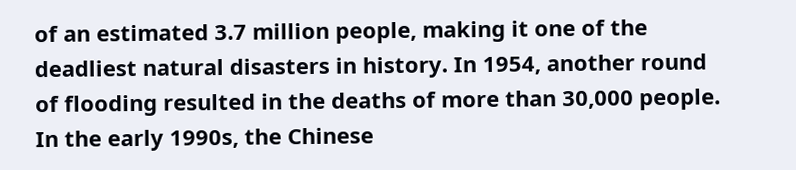of an estimated 3.7 million people, making it one of the deadliest natural disasters in history. In 1954, another round of flooding resulted in the deaths of more than 30,000 people. In the early 1990s, the Chinese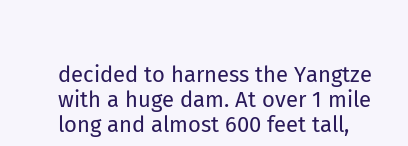decided to harness the Yangtze with a huge dam. At over 1 mile long and almost 600 feet tall,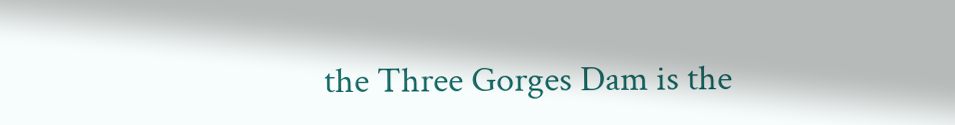the Three Gorges Dam is the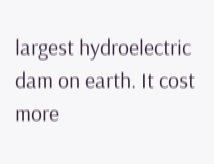largest hydroelectric dam on earth. It cost more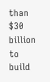than $30 billion to build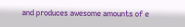and produces awesome amounts of e